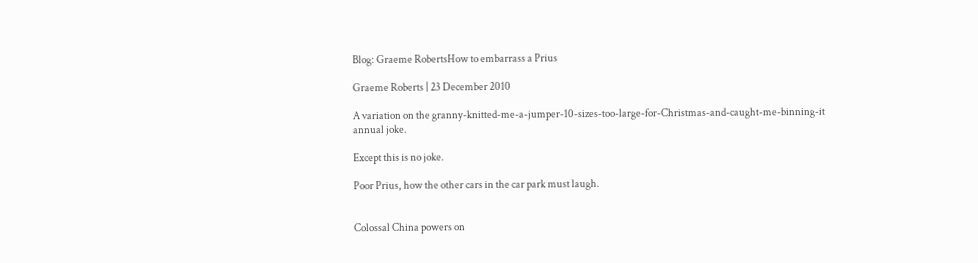Blog: Graeme RobertsHow to embarrass a Prius

Graeme Roberts | 23 December 2010

A variation on the granny-knitted-me-a-jumper-10-sizes-too-large-for-Christmas-and-caught-me-binning-it annual joke.

Except this is no joke.

Poor Prius, how the other cars in the car park must laugh.


Colossal China powers on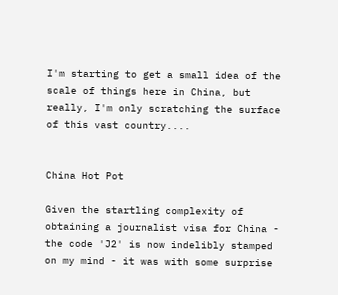I'm starting to get a small idea of the scale of things here in China, but really, I'm only scratching the surface of this vast country....


China Hot Pot

Given the startling complexity of obtaining a journalist visa for China - the code 'J2' is now indelibly stamped on my mind - it was with some surprise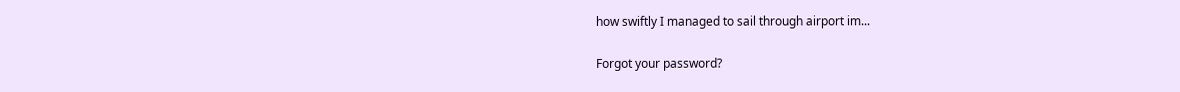how swiftly I managed to sail through airport im...

Forgot your password?